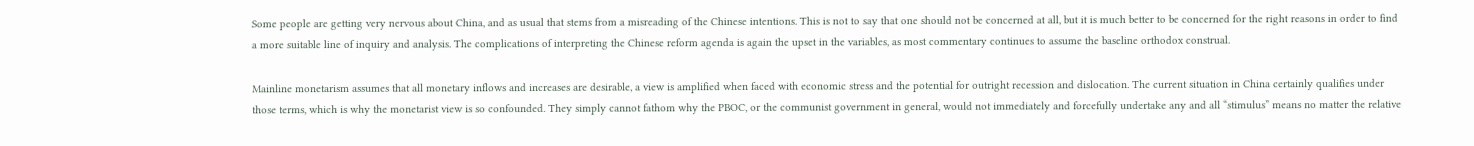Some people are getting very nervous about China, and as usual that stems from a misreading of the Chinese intentions. This is not to say that one should not be concerned at all, but it is much better to be concerned for the right reasons in order to find a more suitable line of inquiry and analysis. The complications of interpreting the Chinese reform agenda is again the upset in the variables, as most commentary continues to assume the baseline orthodox construal.

Mainline monetarism assumes that all monetary inflows and increases are desirable, a view is amplified when faced with economic stress and the potential for outright recession and dislocation. The current situation in China certainly qualifies under those terms, which is why the monetarist view is so confounded. They simply cannot fathom why the PBOC, or the communist government in general, would not immediately and forcefully undertake any and all “stimulus” means no matter the relative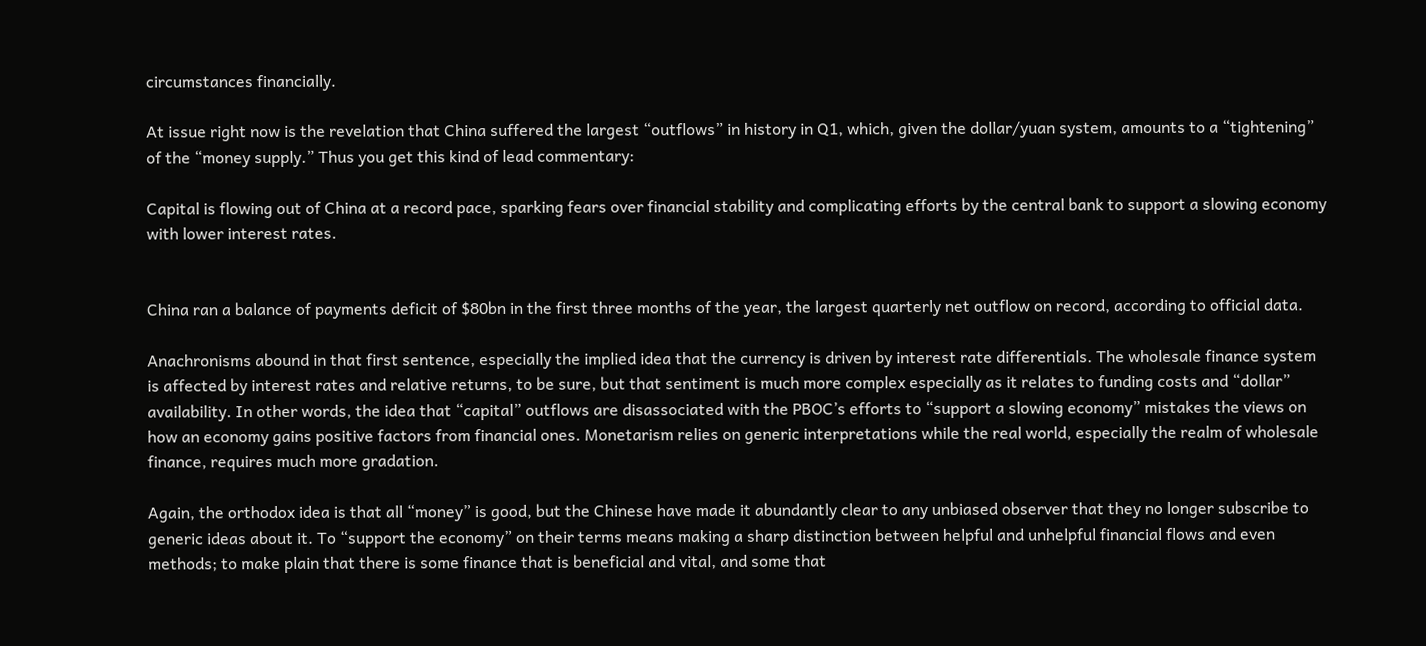circumstances financially.

At issue right now is the revelation that China suffered the largest “outflows” in history in Q1, which, given the dollar/yuan system, amounts to a “tightening” of the “money supply.” Thus you get this kind of lead commentary:

Capital is flowing out of China at a record pace, sparking fears over financial stability and complicating efforts by the central bank to support a slowing economy with lower interest rates.


China ran a balance of payments deficit of $80bn in the first three months of the year, the largest quarterly net outflow on record, according to official data.

Anachronisms abound in that first sentence, especially the implied idea that the currency is driven by interest rate differentials. The wholesale finance system is affected by interest rates and relative returns, to be sure, but that sentiment is much more complex especially as it relates to funding costs and “dollar” availability. In other words, the idea that “capital” outflows are disassociated with the PBOC’s efforts to “support a slowing economy” mistakes the views on how an economy gains positive factors from financial ones. Monetarism relies on generic interpretations while the real world, especially the realm of wholesale finance, requires much more gradation.

Again, the orthodox idea is that all “money” is good, but the Chinese have made it abundantly clear to any unbiased observer that they no longer subscribe to generic ideas about it. To “support the economy” on their terms means making a sharp distinction between helpful and unhelpful financial flows and even methods; to make plain that there is some finance that is beneficial and vital, and some that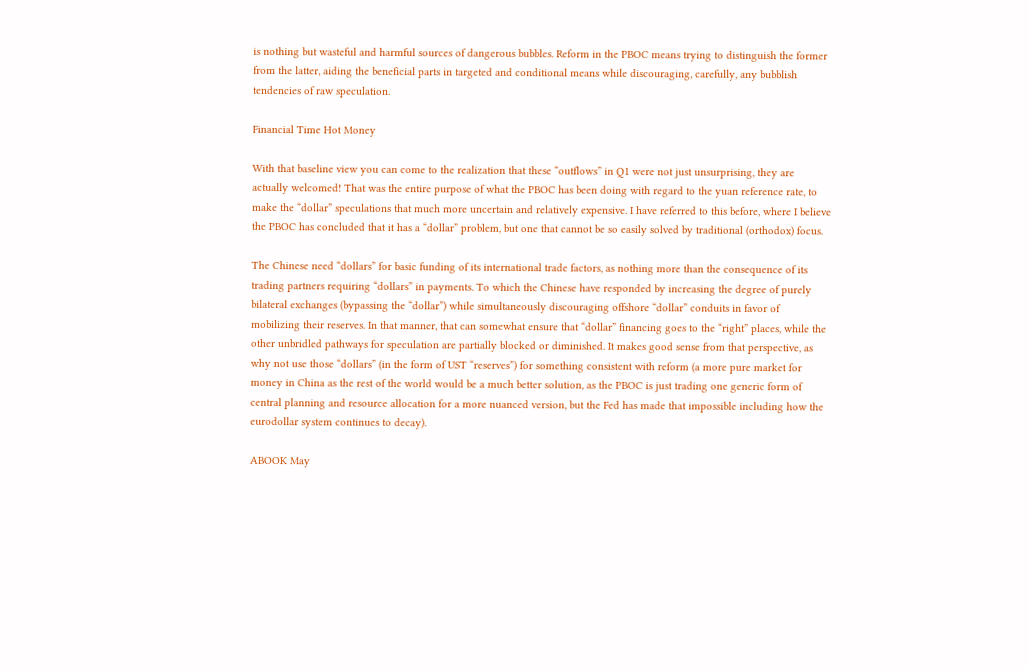is nothing but wasteful and harmful sources of dangerous bubbles. Reform in the PBOC means trying to distinguish the former from the latter, aiding the beneficial parts in targeted and conditional means while discouraging, carefully, any bubblish tendencies of raw speculation.

Financial Time Hot Money

With that baseline view you can come to the realization that these “outflows” in Q1 were not just unsurprising, they are actually welcomed! That was the entire purpose of what the PBOC has been doing with regard to the yuan reference rate, to make the “dollar” speculations that much more uncertain and relatively expensive. I have referred to this before, where I believe the PBOC has concluded that it has a “dollar” problem, but one that cannot be so easily solved by traditional (orthodox) focus.

The Chinese need “dollars” for basic funding of its international trade factors, as nothing more than the consequence of its trading partners requiring “dollars” in payments. To which the Chinese have responded by increasing the degree of purely bilateral exchanges (bypassing the “dollar”) while simultaneously discouraging offshore “dollar” conduits in favor of mobilizing their reserves. In that manner, that can somewhat ensure that “dollar” financing goes to the “right” places, while the other unbridled pathways for speculation are partially blocked or diminished. It makes good sense from that perspective, as why not use those “dollars” (in the form of UST “reserves”) for something consistent with reform (a more pure market for money in China as the rest of the world would be a much better solution, as the PBOC is just trading one generic form of central planning and resource allocation for a more nuanced version, but the Fed has made that impossible including how the eurodollar system continues to decay).

ABOOK May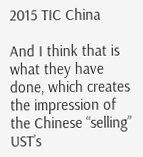2015 TIC China

And I think that is what they have done, which creates the impression of the Chinese “selling” UST’s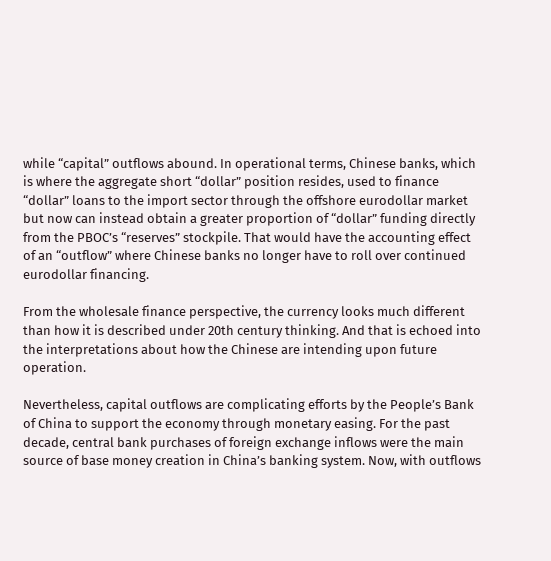while “capital” outflows abound. In operational terms, Chinese banks, which is where the aggregate short “dollar” position resides, used to finance “dollar” loans to the import sector through the offshore eurodollar market but now can instead obtain a greater proportion of “dollar” funding directly from the PBOC’s “reserves” stockpile. That would have the accounting effect of an “outflow” where Chinese banks no longer have to roll over continued eurodollar financing.

From the wholesale finance perspective, the currency looks much different than how it is described under 20th century thinking. And that is echoed into the interpretations about how the Chinese are intending upon future operation.

Nevertheless, capital outflows are complicating efforts by the People’s Bank of China to support the economy through monetary easing. For the past decade, central bank purchases of foreign exchange inflows were the main source of base money creation in China’s banking system. Now, with outflows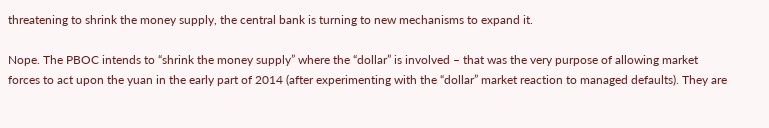threatening to shrink the money supply, the central bank is turning to new mechanisms to expand it.

Nope. The PBOC intends to “shrink the money supply” where the “dollar” is involved – that was the very purpose of allowing market forces to act upon the yuan in the early part of 2014 (after experimenting with the “dollar” market reaction to managed defaults). They are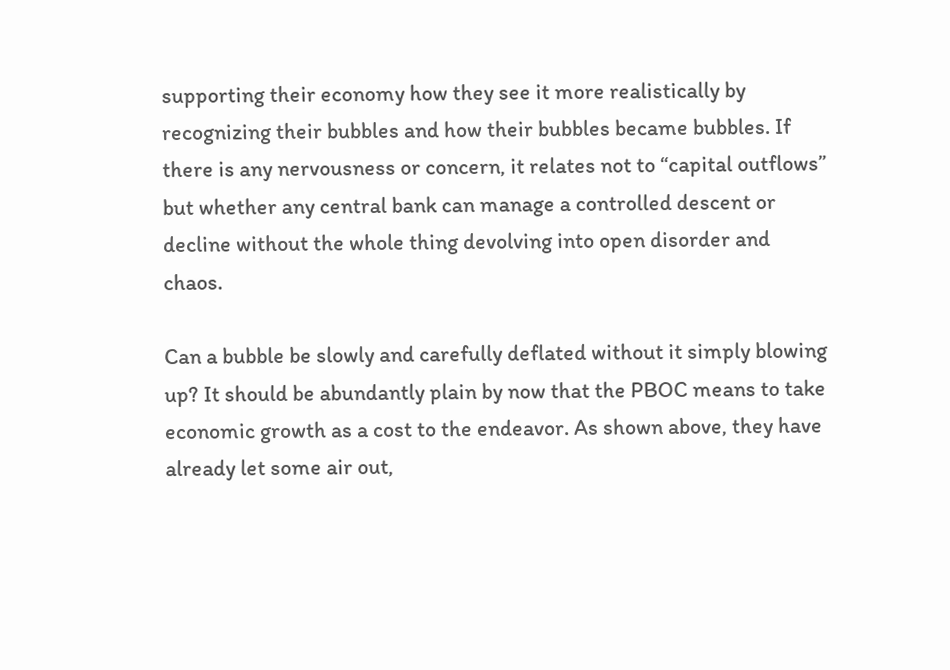supporting their economy how they see it more realistically by recognizing their bubbles and how their bubbles became bubbles. If there is any nervousness or concern, it relates not to “capital outflows” but whether any central bank can manage a controlled descent or decline without the whole thing devolving into open disorder and chaos.

Can a bubble be slowly and carefully deflated without it simply blowing up? It should be abundantly plain by now that the PBOC means to take economic growth as a cost to the endeavor. As shown above, they have already let some air out,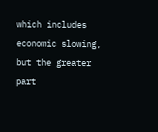which includes economic slowing, but the greater part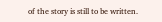of the story is still to be written.